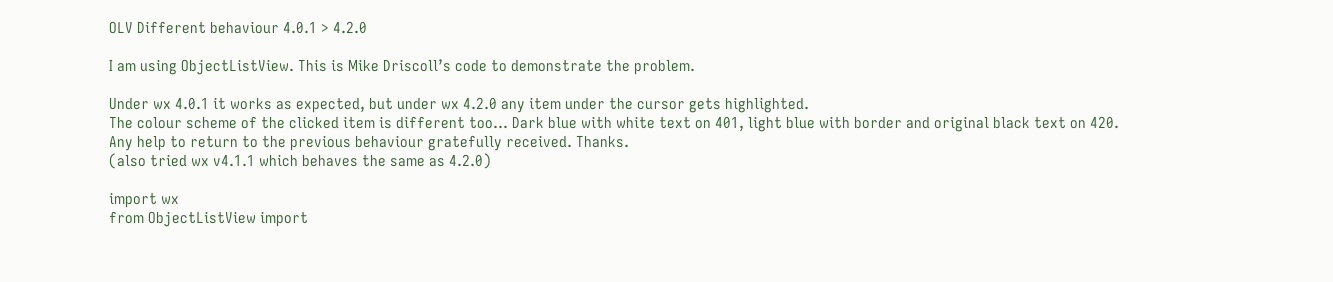OLV Different behaviour 4.0.1 > 4.2.0

I am using ObjectListView. This is Mike Driscoll’s code to demonstrate the problem.

Under wx 4.0.1 it works as expected, but under wx 4.2.0 any item under the cursor gets highlighted.
The colour scheme of the clicked item is different too… Dark blue with white text on 401, light blue with border and original black text on 420.
Any help to return to the previous behaviour gratefully received. Thanks.
(also tried wx v4.1.1 which behaves the same as 4.2.0)

import wx
from ObjectListView import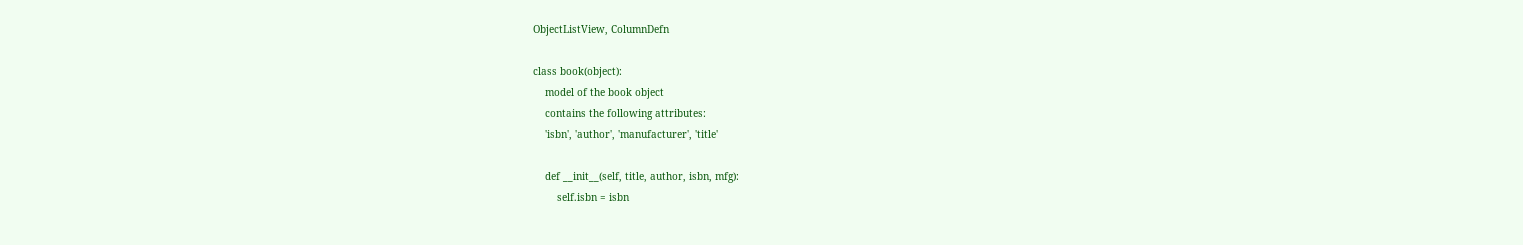ObjectListView, ColumnDefn

class book(object):
    model of the book object
    contains the following attributes:
    'isbn', 'author', 'manufacturer', 'title'

    def __init__(self, title, author, isbn, mfg):
        self.isbn = isbn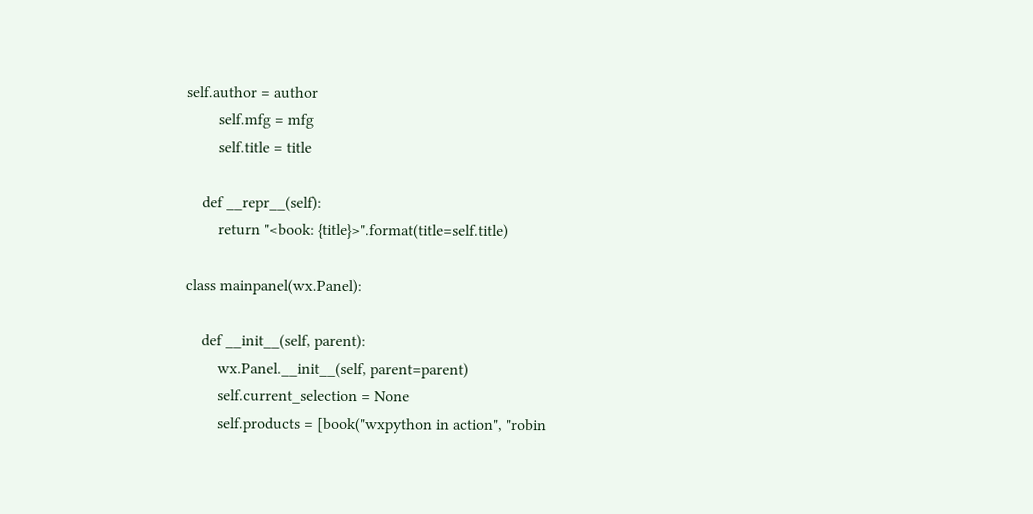self.author = author
        self.mfg = mfg
        self.title = title

    def __repr__(self):
        return "<book: {title}>".format(title=self.title)

class mainpanel(wx.Panel):

    def __init__(self, parent):
        wx.Panel.__init__(self, parent=parent)
        self.current_selection = None
        self.products = [book("wxpython in action", "robin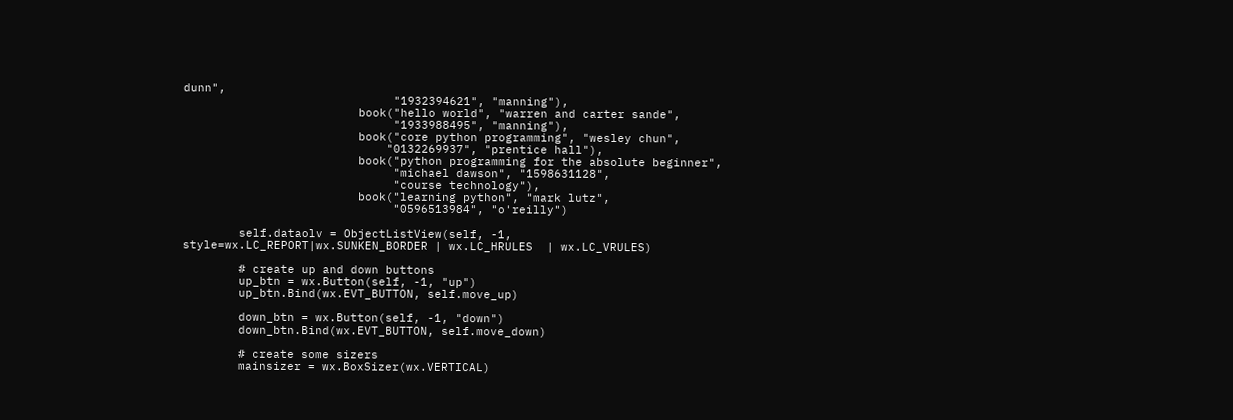dunn",
                              "1932394621", "manning"),
                         book("hello world", "warren and carter sande",
                              "1933988495", "manning"),
                         book("core python programming", "wesley chun",
                             "0132269937", "prentice hall"),
                         book("python programming for the absolute beginner",
                              "michael dawson", "1598631128",
                              "course technology"),
                         book("learning python", "mark lutz",
                              "0596513984", "o'reilly")

        self.dataolv = ObjectListView(self, -1, style=wx.LC_REPORT|wx.SUNKEN_BORDER | wx.LC_HRULES  | wx.LC_VRULES)

        # create up and down buttons
        up_btn = wx.Button(self, -1, "up")
        up_btn.Bind(wx.EVT_BUTTON, self.move_up)

        down_btn = wx.Button(self, -1, "down")
        down_btn.Bind(wx.EVT_BUTTON, self.move_down)

        # create some sizers
        mainsizer = wx.BoxSizer(wx.VERTICAL)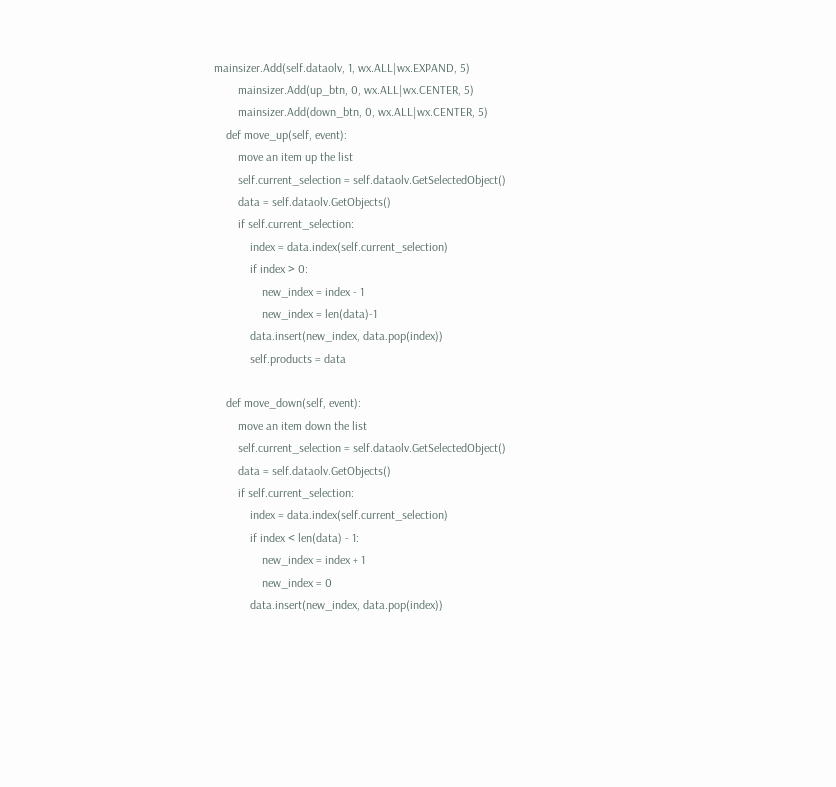mainsizer.Add(self.dataolv, 1, wx.ALL|wx.EXPAND, 5)
        mainsizer.Add(up_btn, 0, wx.ALL|wx.CENTER, 5)
        mainsizer.Add(down_btn, 0, wx.ALL|wx.CENTER, 5)
    def move_up(self, event):
        move an item up the list
        self.current_selection = self.dataolv.GetSelectedObject()
        data = self.dataolv.GetObjects()
        if self.current_selection:
            index = data.index(self.current_selection)
            if index > 0:
                new_index = index - 1
                new_index = len(data)-1
            data.insert(new_index, data.pop(index))
            self.products = data

    def move_down(self, event):
        move an item down the list
        self.current_selection = self.dataolv.GetSelectedObject()
        data = self.dataolv.GetObjects()
        if self.current_selection:
            index = data.index(self.current_selection)
            if index < len(data) - 1:
                new_index = index + 1
                new_index = 0
            data.insert(new_index, data.pop(index))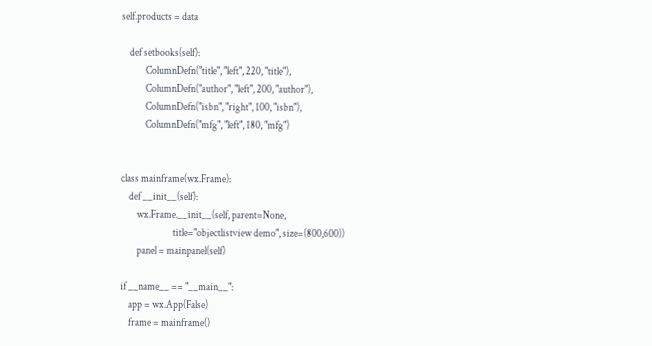self.products = data

    def setbooks(self):
            ColumnDefn("title", "left", 220, "title"),
            ColumnDefn("author", "left", 200, "author"),
            ColumnDefn("isbn", "right", 100, "isbn"),
            ColumnDefn("mfg", "left", 180, "mfg")


class mainframe(wx.Frame):
    def __init__(self):
        wx.Frame.__init__(self, parent=None,
                          title="objectlistview demo", size=(800,600))
        panel = mainpanel(self)

if __name__ == "__main__":
    app = wx.App(False)
    frame = mainframe()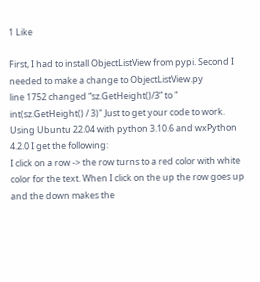1 Like

First, I had to install ObjectListView from pypi. Second I needed to make a change to ObjectListView.py
line 1752 changed “sz.GetHeight()/3” to " int(sz.GetHeight() / 3)" Just to get your code to work.
Using Ubuntu 22.04 with python 3.10.6 and wxPython 4.2.0 I get the following:
I click on a row -> the row turns to a red color with white color for the text. When I click on the up the row goes up and the down makes the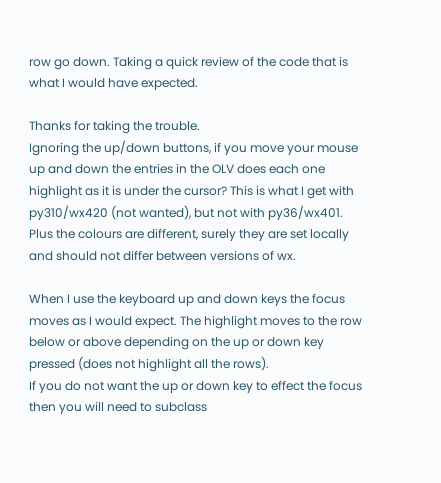row go down. Taking a quick review of the code that is what I would have expected.

Thanks for taking the trouble.
Ignoring the up/down buttons, if you move your mouse up and down the entries in the OLV does each one highlight as it is under the cursor? This is what I get with py310/wx420 (not wanted), but not with py36/wx401.
Plus the colours are different, surely they are set locally and should not differ between versions of wx.

When I use the keyboard up and down keys the focus moves as I would expect. The highlight moves to the row below or above depending on the up or down key pressed (does not highlight all the rows).
If you do not want the up or down key to effect the focus then you will need to subclass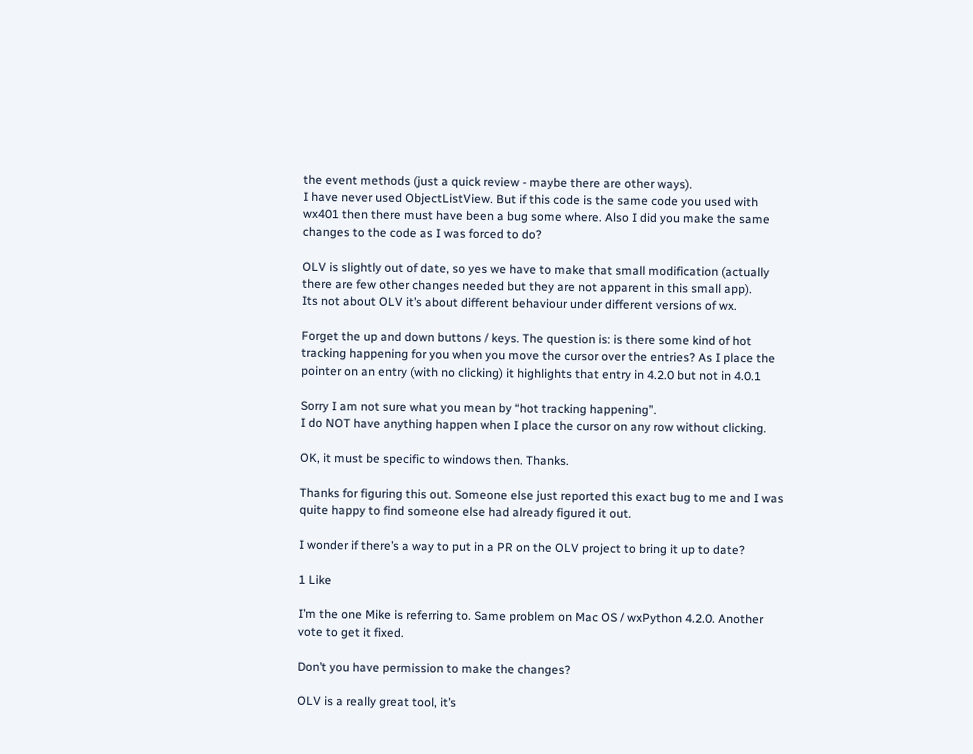the event methods (just a quick review - maybe there are other ways).
I have never used ObjectListView. But if this code is the same code you used with wx401 then there must have been a bug some where. Also I did you make the same changes to the code as I was forced to do?

OLV is slightly out of date, so yes we have to make that small modification (actually there are few other changes needed but they are not apparent in this small app).
Its not about OLV it’s about different behaviour under different versions of wx.

Forget the up and down buttons / keys. The question is: is there some kind of hot tracking happening for you when you move the cursor over the entries? As I place the pointer on an entry (with no clicking) it highlights that entry in 4.2.0 but not in 4.0.1

Sorry I am not sure what you mean by “hot tracking happening”.
I do NOT have anything happen when I place the cursor on any row without clicking.

OK, it must be specific to windows then. Thanks.

Thanks for figuring this out. Someone else just reported this exact bug to me and I was quite happy to find someone else had already figured it out.

I wonder if there’s a way to put in a PR on the OLV project to bring it up to date?

1 Like

I’m the one Mike is referring to. Same problem on Mac OS / wxPython 4.2.0. Another vote to get it fixed.

Don’t you have permission to make the changes?

OLV is a really great tool, it’s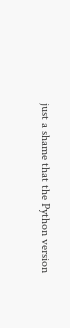just a shame that the Python version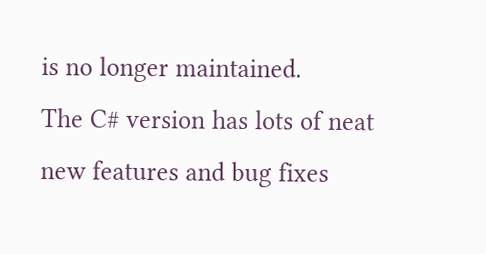is no longer maintained.
The C# version has lots of neat new features and bug fixes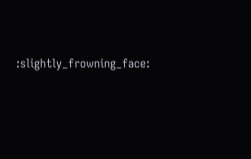:slightly_frowning_face: